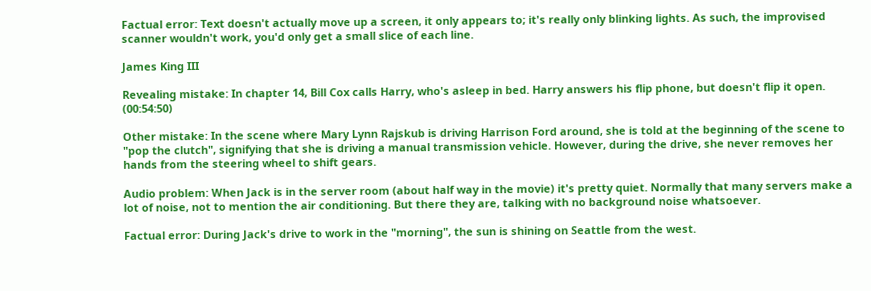Factual error: Text doesn't actually move up a screen, it only appears to; it's really only blinking lights. As such, the improvised scanner wouldn't work, you'd only get a small slice of each line.

James King III

Revealing mistake: In chapter 14, Bill Cox calls Harry, who's asleep in bed. Harry answers his flip phone, but doesn't flip it open. (00:54:50)

Other mistake: In the scene where Mary Lynn Rajskub is driving Harrison Ford around, she is told at the beginning of the scene to "pop the clutch", signifying that she is driving a manual transmission vehicle. However, during the drive, she never removes her hands from the steering wheel to shift gears.

Audio problem: When Jack is in the server room (about half way in the movie) it's pretty quiet. Normally that many servers make a lot of noise, not to mention the air conditioning. But there they are, talking with no background noise whatsoever.

Factual error: During Jack's drive to work in the "morning", the sun is shining on Seattle from the west.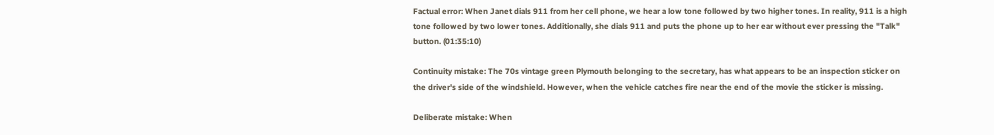Factual error: When Janet dials 911 from her cell phone, we hear a low tone followed by two higher tones. In reality, 911 is a high tone followed by two lower tones. Additionally, she dials 911 and puts the phone up to her ear without ever pressing the "Talk" button. (01:35:10)

Continuity mistake: The 70s vintage green Plymouth belonging to the secretary, has what appears to be an inspection sticker on the driver's side of the windshield. However, when the vehicle catches fire near the end of the movie the sticker is missing.

Deliberate mistake: When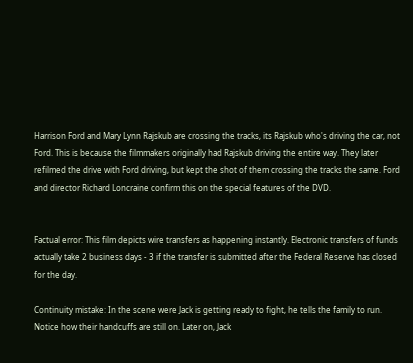Harrison Ford and Mary Lynn Rajskub are crossing the tracks, its Rajskub who's driving the car, not Ford. This is because the filmmakers originally had Rajskub driving the entire way. They later refilmed the drive with Ford driving, but kept the shot of them crossing the tracks the same. Ford and director Richard Loncraine confirm this on the special features of the DVD.


Factual error: This film depicts wire transfers as happening instantly. Electronic transfers of funds actually take 2 business days - 3 if the transfer is submitted after the Federal Reserve has closed for the day.

Continuity mistake: In the scene were Jack is getting ready to fight, he tells the family to run. Notice how their handcuffs are still on. Later on, Jack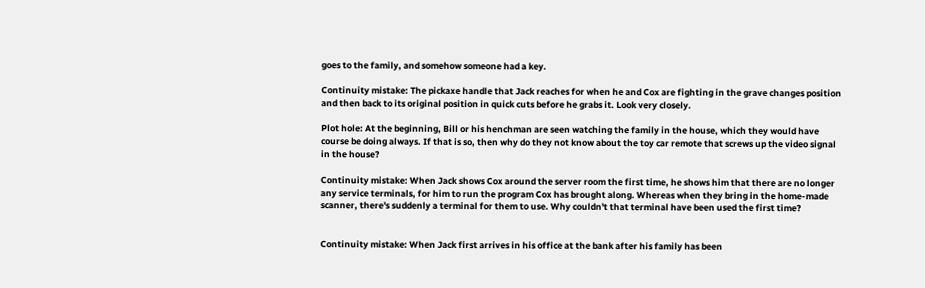goes to the family, and somehow someone had a key.

Continuity mistake: The pickaxe handle that Jack reaches for when he and Cox are fighting in the grave changes position and then back to its original position in quick cuts before he grabs it. Look very closely.

Plot hole: At the beginning, Bill or his henchman are seen watching the family in the house, which they would have course be doing always. If that is so, then why do they not know about the toy car remote that screws up the video signal in the house?

Continuity mistake: When Jack shows Cox around the server room the first time, he shows him that there are no longer any service terminals, for him to run the program Cox has brought along. Whereas when they bring in the home-made scanner, there's suddenly a terminal for them to use. Why couldn't that terminal have been used the first time?


Continuity mistake: When Jack first arrives in his office at the bank after his family has been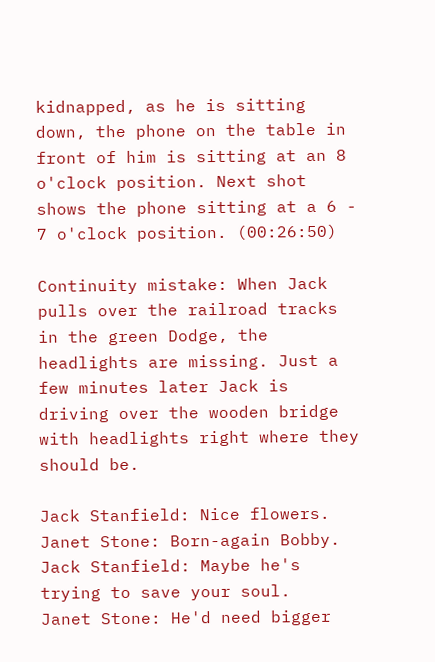kidnapped, as he is sitting down, the phone on the table in front of him is sitting at an 8 o'clock position. Next shot shows the phone sitting at a 6 - 7 o'clock position. (00:26:50)

Continuity mistake: When Jack pulls over the railroad tracks in the green Dodge, the headlights are missing. Just a few minutes later Jack is driving over the wooden bridge with headlights right where they should be.

Jack Stanfield: Nice flowers.
Janet Stone: Born-again Bobby.
Jack Stanfield: Maybe he's trying to save your soul.
Janet Stone: He'd need bigger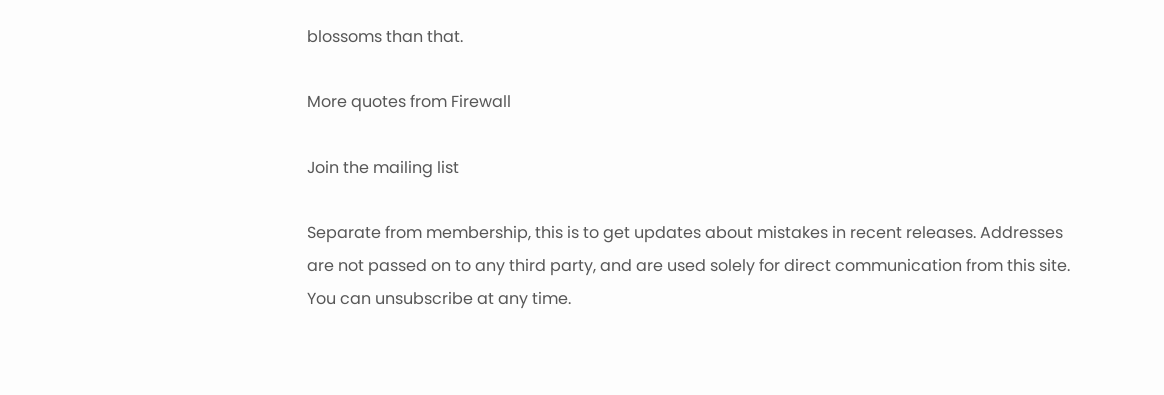blossoms than that.

More quotes from Firewall

Join the mailing list

Separate from membership, this is to get updates about mistakes in recent releases. Addresses are not passed on to any third party, and are used solely for direct communication from this site. You can unsubscribe at any time.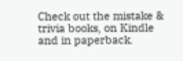Check out the mistake & trivia books, on Kindle and in paperback.